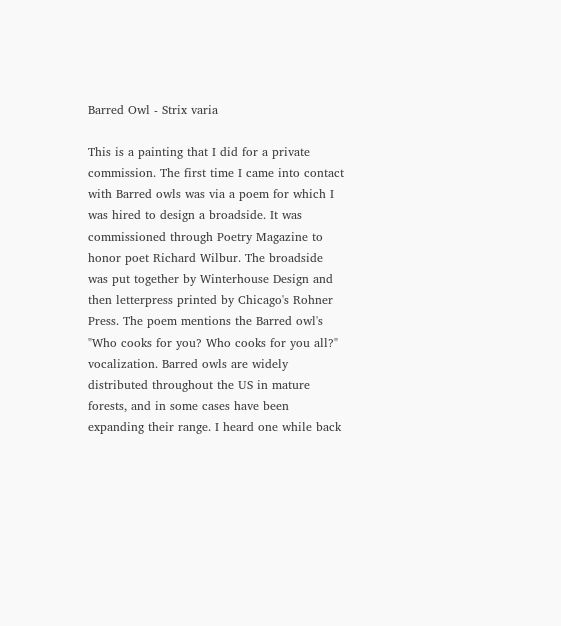Barred Owl - Strix varia

This is a painting that I did for a private commission. The first time I came into contact with Barred owls was via a poem for which I was hired to design a broadside. It was commissioned through Poetry Magazine to honor poet Richard Wilbur. The broadside was put together by Winterhouse Design and then letterpress printed by Chicago's Rohner Press. The poem mentions the Barred owl's "Who cooks for you? Who cooks for you all?" vocalization. Barred owls are widely distributed throughout the US in mature forests, and in some cases have been expanding their range. I heard one while back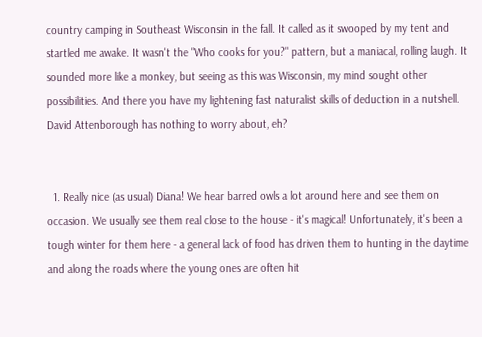country camping in Southeast Wisconsin in the fall. It called as it swooped by my tent and startled me awake. It wasn't the "Who cooks for you?" pattern, but a maniacal, rolling laugh. It sounded more like a monkey, but seeing as this was Wisconsin, my mind sought other possibilities. And there you have my lightening fast naturalist skills of deduction in a nutshell. David Attenborough has nothing to worry about, eh?


  1. Really nice (as usual) Diana! We hear barred owls a lot around here and see them on occasion. We usually see them real close to the house - it's magical! Unfortunately, it's been a tough winter for them here - a general lack of food has driven them to hunting in the daytime and along the roads where the young ones are often hit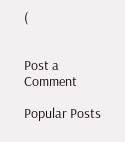(


Post a Comment

Popular Posts